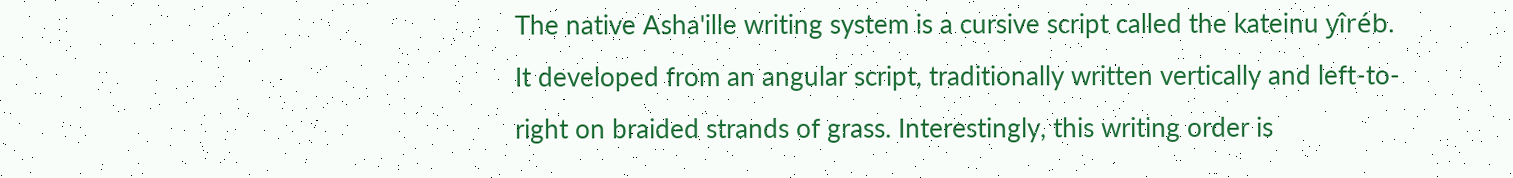The native Asha'ille writing system is a cursive script called the kateinu yîréb. It developed from an angular script, traditionally written vertically and left-to-right on braided strands of grass. Interestingly, this writing order is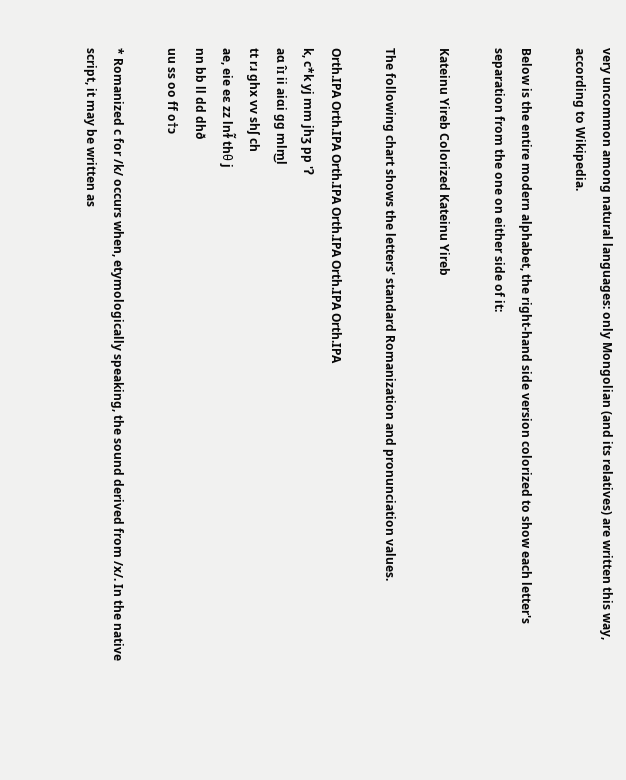very uncommon among natural languages: only Mongolian (and its relatives) are written this way, according to Wikipedia.

Below is the entire modern alphabet, the right-hand side version colorized to show each letter's separation from the one on either side of it:

Kateinu Yireb Colorized Kateinu Yireb

The following chart shows the letters' standard Romanization and pronunciation values.

Orth.IPA Orth.IPA Orth.IPA Orth.IPA Orth.IPA Orth.IPA
k, c*k yj mm jhʒ pp 'ʔ
aɑ îɪ ii aiɑi gg mlm͜l
tt rɹ ghx vv shʃ ch
ae, eie eɛ zz lnɫ̃ thθ j
nn bb ll dd dhð
uu ss oo ff o†ɔ

* Romanized c for /k/ occurs when, etymologically speaking, the sound derived from /x/. In the native script, it may be written as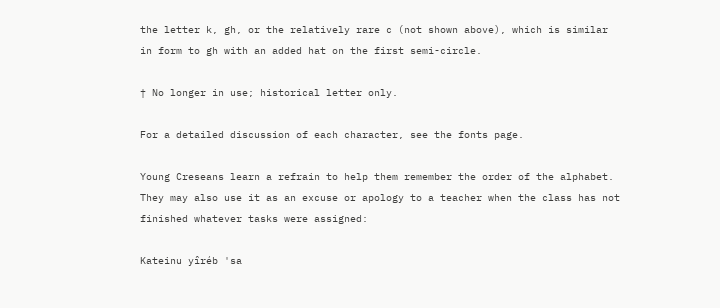the letter k, gh, or the relatively rare c (not shown above), which is similar in form to gh with an added hat on the first semi-circle.

† No longer in use; historical letter only.

For a detailed discussion of each character, see the fonts page.

Young Creseans learn a refrain to help them remember the order of the alphabet. They may also use it as an excuse or apology to a teacher when the class has not finished whatever tasks were assigned:

Kateinu yîréb 'sa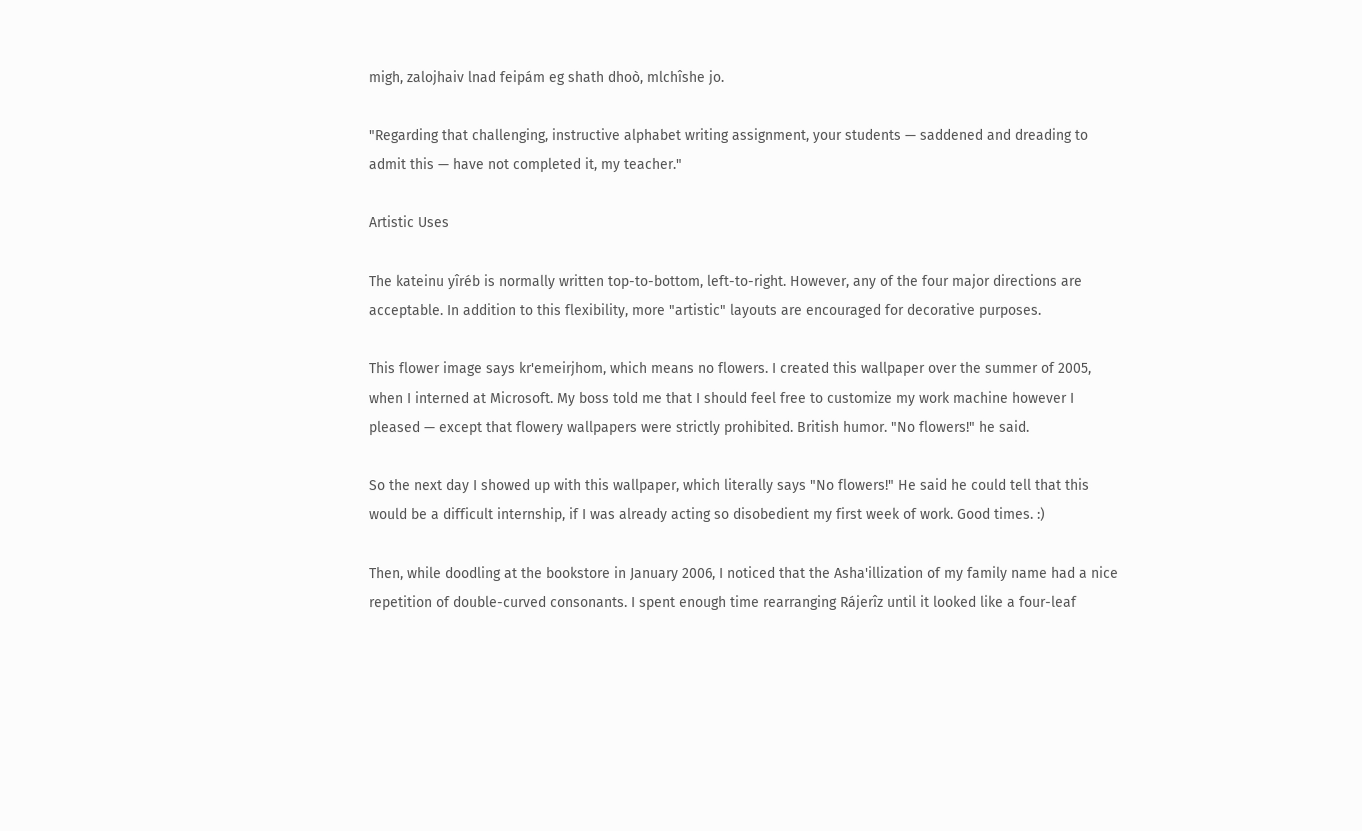migh, zalojhaiv lnad feipám eg shath dhoò, mlchîshe jo.

"Regarding that challenging, instructive alphabet writing assignment, your students — saddened and dreading to admit this — have not completed it, my teacher."

Artistic Uses

The kateinu yîréb is normally written top-to-bottom, left-to-right. However, any of the four major directions are acceptable. In addition to this flexibility, more "artistic" layouts are encouraged for decorative purposes.

This flower image says kr'emeirjhom, which means no flowers. I created this wallpaper over the summer of 2005, when I interned at Microsoft. My boss told me that I should feel free to customize my work machine however I pleased — except that flowery wallpapers were strictly prohibited. British humor. "No flowers!" he said.

So the next day I showed up with this wallpaper, which literally says "No flowers!" He said he could tell that this would be a difficult internship, if I was already acting so disobedient my first week of work. Good times. :)

Then, while doodling at the bookstore in January 2006, I noticed that the Asha'illization of my family name had a nice repetition of double-curved consonants. I spent enough time rearranging Rájerîz until it looked like a four-leaf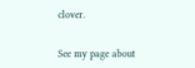clover.


See my page about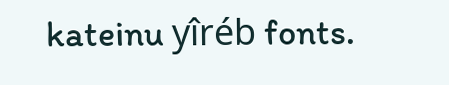kateinu yîréb fonts.